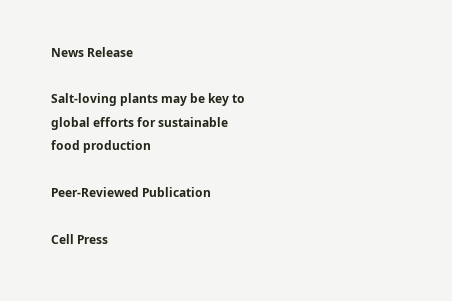News Release

Salt-loving plants may be key to global efforts for sustainable food production

Peer-Reviewed Publication

Cell Press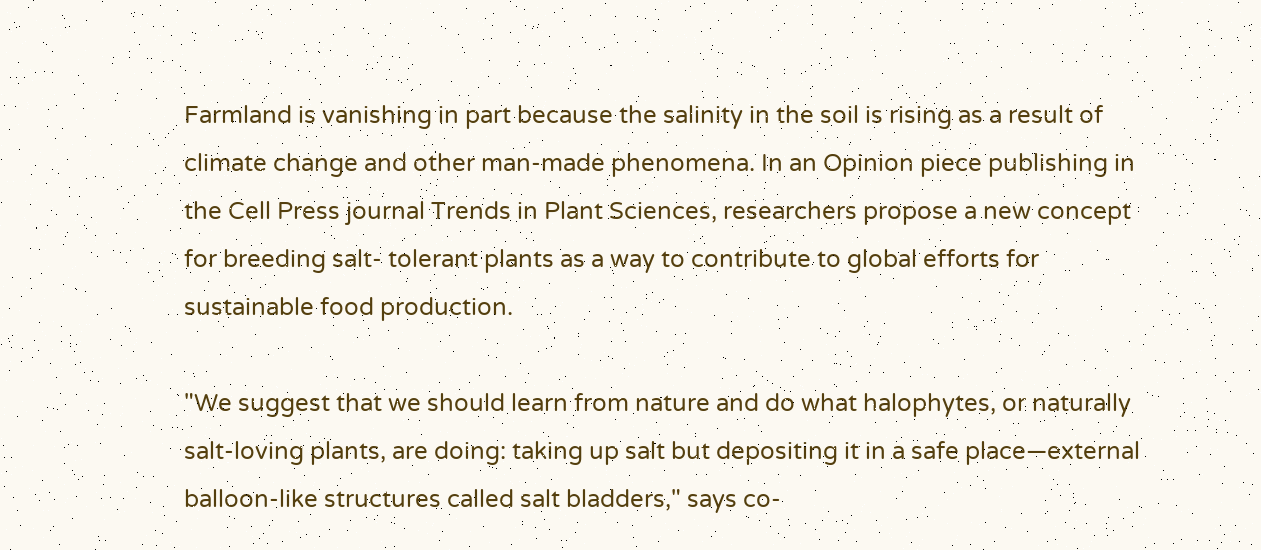Farmland is vanishing in part because the salinity in the soil is rising as a result of climate change and other man-made phenomena. In an Opinion piece publishing in the Cell Press journal Trends in Plant Sciences, researchers propose a new concept for breeding salt- tolerant plants as a way to contribute to global efforts for sustainable food production.

"We suggest that we should learn from nature and do what halophytes, or naturally salt-loving plants, are doing: taking up salt but depositing it in a safe place—external balloon-like structures called salt bladders," says co-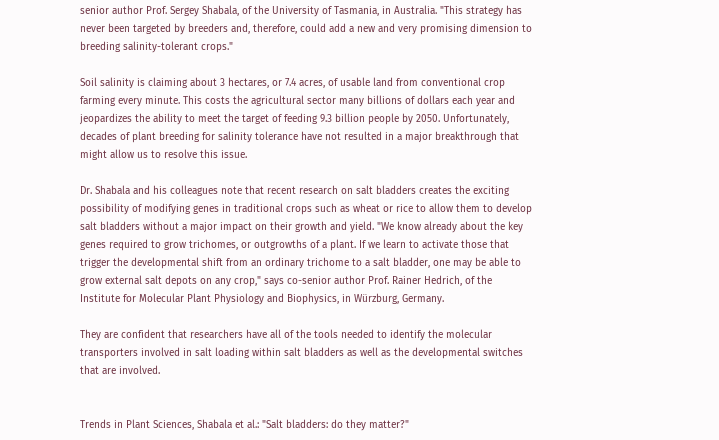senior author Prof. Sergey Shabala, of the University of Tasmania, in Australia. "This strategy has never been targeted by breeders and, therefore, could add a new and very promising dimension to breeding salinity-tolerant crops."

Soil salinity is claiming about 3 hectares, or 7.4 acres, of usable land from conventional crop farming every minute. This costs the agricultural sector many billions of dollars each year and jeopardizes the ability to meet the target of feeding 9.3 billion people by 2050. Unfortunately, decades of plant breeding for salinity tolerance have not resulted in a major breakthrough that might allow us to resolve this issue.

Dr. Shabala and his colleagues note that recent research on salt bladders creates the exciting possibility of modifying genes in traditional crops such as wheat or rice to allow them to develop salt bladders without a major impact on their growth and yield. "We know already about the key genes required to grow trichomes, or outgrowths of a plant. If we learn to activate those that trigger the developmental shift from an ordinary trichome to a salt bladder, one may be able to grow external salt depots on any crop," says co-senior author Prof. Rainer Hedrich, of the Institute for Molecular Plant Physiology and Biophysics, in Würzburg, Germany.

They are confident that researchers have all of the tools needed to identify the molecular transporters involved in salt loading within salt bladders as well as the developmental switches that are involved.


Trends in Plant Sciences, Shabala et al.: "Salt bladders: do they matter?"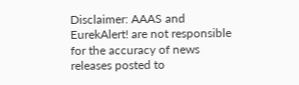Disclaimer: AAAS and EurekAlert! are not responsible for the accuracy of news releases posted to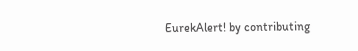EurekAlert! by contributing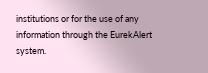institutions or for the use of any information through the EurekAlert system.